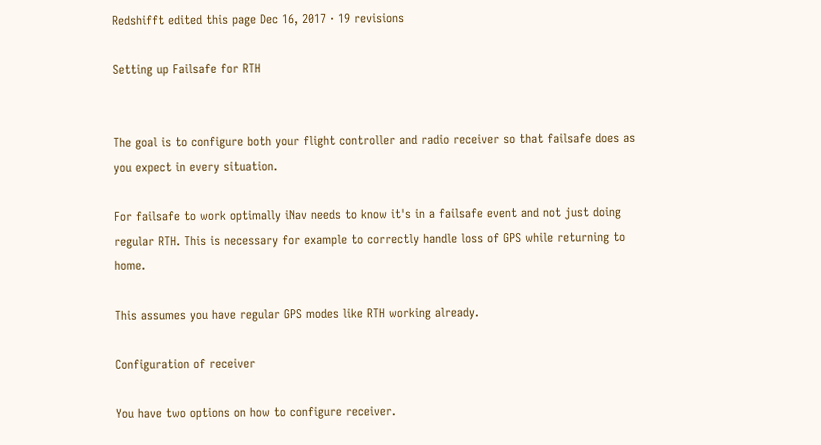Redshifft edited this page Dec 16, 2017 · 19 revisions

Setting up Failsafe for RTH


The goal is to configure both your flight controller and radio receiver so that failsafe does as you expect in every situation.

For failsafe to work optimally iNav needs to know it's in a failsafe event and not just doing regular RTH. This is necessary for example to correctly handle loss of GPS while returning to home.

This assumes you have regular GPS modes like RTH working already.

Configuration of receiver

You have two options on how to configure receiver.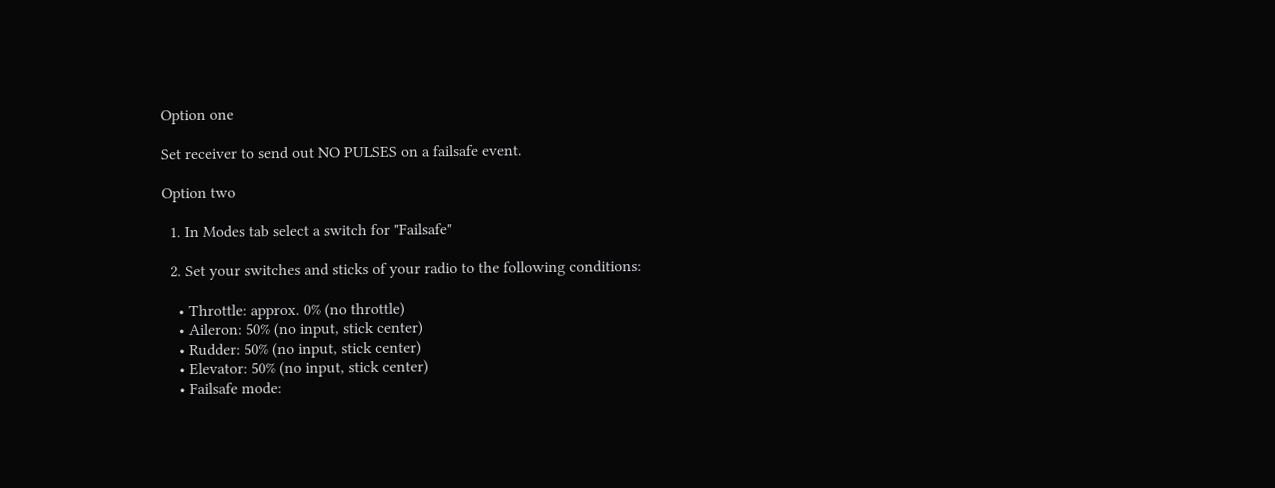Option one

Set receiver to send out NO PULSES on a failsafe event.

Option two

  1. In Modes tab select a switch for "Failsafe"

  2. Set your switches and sticks of your radio to the following conditions:

    • Throttle: approx. 0% (no throttle)
    • Aileron: 50% (no input, stick center)
    • Rudder: 50% (no input, stick center)
    • Elevator: 50% (no input, stick center)
    • Failsafe mode: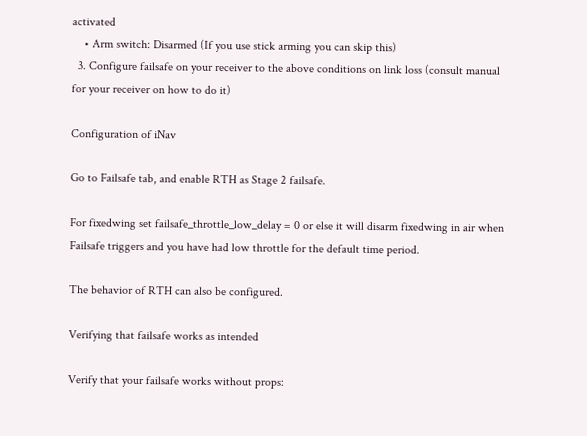activated
    • Arm switch: Disarmed (If you use stick arming you can skip this)
  3. Configure failsafe on your receiver to the above conditions on link loss (consult manual for your receiver on how to do it)

Configuration of iNav

Go to Failsafe tab, and enable RTH as Stage 2 failsafe.

For fixedwing set failsafe_throttle_low_delay = 0 or else it will disarm fixedwing in air when Failsafe triggers and you have had low throttle for the default time period.

The behavior of RTH can also be configured.

Verifying that failsafe works as intended

Verify that your failsafe works without props: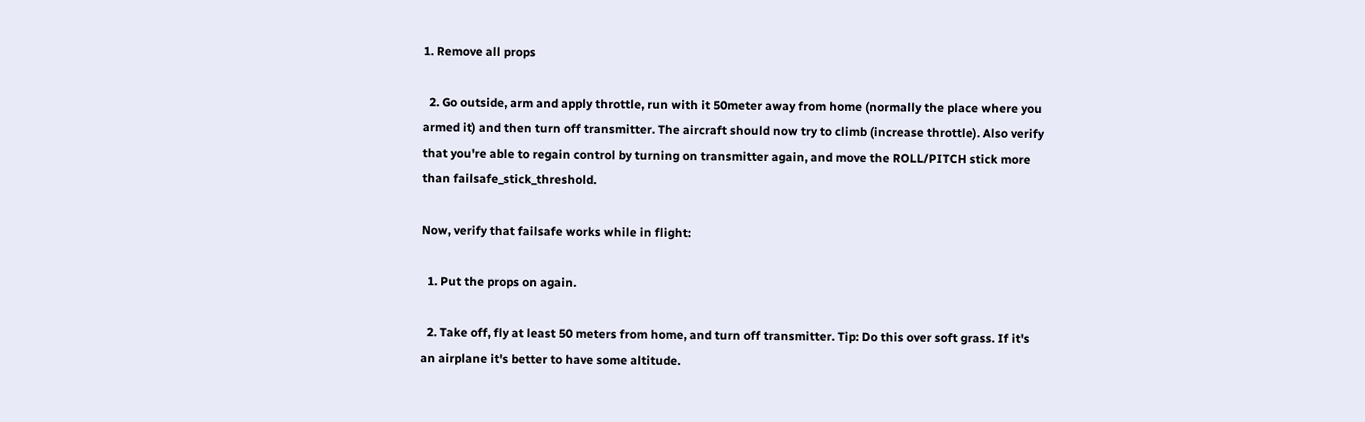1. Remove all props

  2. Go outside, arm and apply throttle, run with it 50meter away from home (normally the place where you armed it) and then turn off transmitter. The aircraft should now try to climb (increase throttle). Also verify that you're able to regain control by turning on transmitter again, and move the ROLL/PITCH stick more than failsafe_stick_threshold.

Now, verify that failsafe works while in flight:

  1. Put the props on again.

  2. Take off, fly at least 50 meters from home, and turn off transmitter. Tip: Do this over soft grass. If it's an airplane it's better to have some altitude.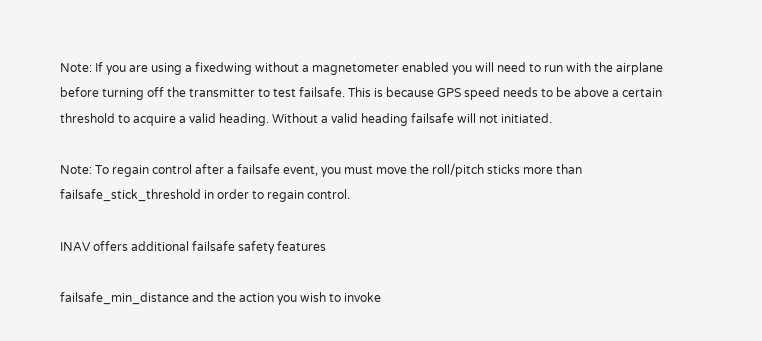Note: If you are using a fixedwing without a magnetometer enabled you will need to run with the airplane before turning off the transmitter to test failsafe. This is because GPS speed needs to be above a certain threshold to acquire a valid heading. Without a valid heading failsafe will not initiated.

Note: To regain control after a failsafe event, you must move the roll/pitch sticks more than failsafe_stick_threshold in order to regain control.

INAV offers additional failsafe safety features

failsafe_min_distance and the action you wish to invoke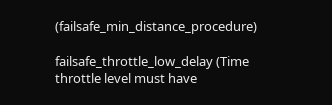(failsafe_min_distance_procedure)

failsafe_throttle_low_delay (Time throttle level must have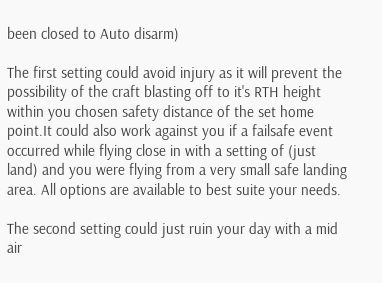been closed to Auto disarm)

The first setting could avoid injury as it will prevent the possibility of the craft blasting off to it's RTH height within you chosen safety distance of the set home point.It could also work against you if a failsafe event occurred while flying close in with a setting of (just land) and you were flying from a very small safe landing area. All options are available to best suite your needs.

The second setting could just ruin your day with a mid air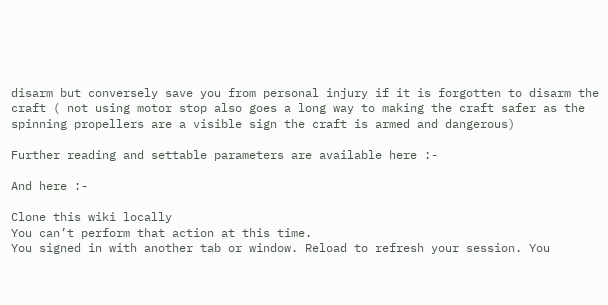disarm but conversely save you from personal injury if it is forgotten to disarm the craft ( not using motor stop also goes a long way to making the craft safer as the spinning propellers are a visible sign the craft is armed and dangerous)

Further reading and settable parameters are available here :-

And here :-

Clone this wiki locally
You can’t perform that action at this time.
You signed in with another tab or window. Reload to refresh your session. You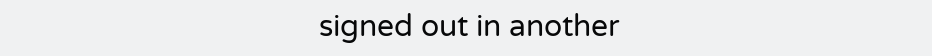signed out in another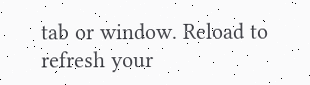tab or window. Reload to refresh your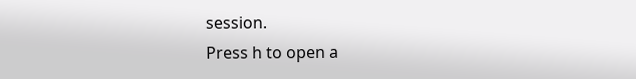session.
Press h to open a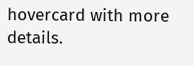hovercard with more details.